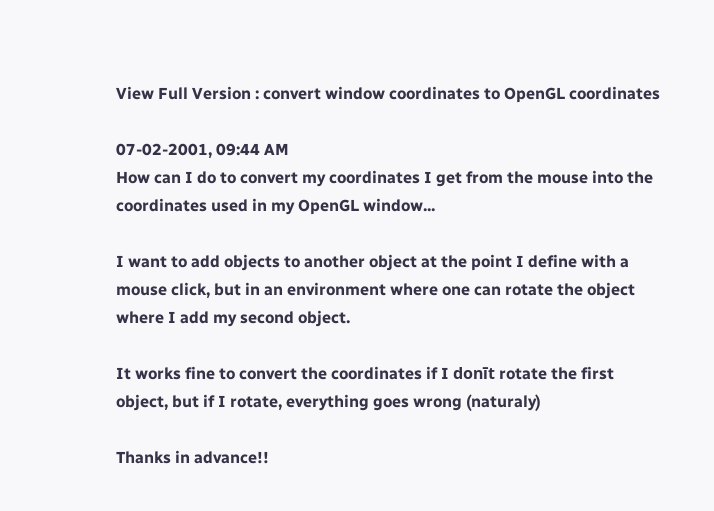View Full Version : convert window coordinates to OpenGL coordinates

07-02-2001, 09:44 AM
How can I do to convert my coordinates I get from the mouse into the coordinates used in my OpenGL window...

I want to add objects to another object at the point I define with a mouse click, but in an environment where one can rotate the object where I add my second object.

It works fine to convert the coordinates if I donīt rotate the first object, but if I rotate, everything goes wrong (naturaly)

Thanks in advance!!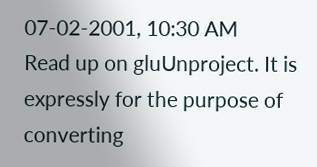07-02-2001, 10:30 AM
Read up on gluUnproject. It is expressly for the purpose of converting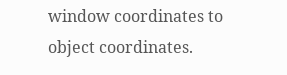window coordinates to object coordinates.